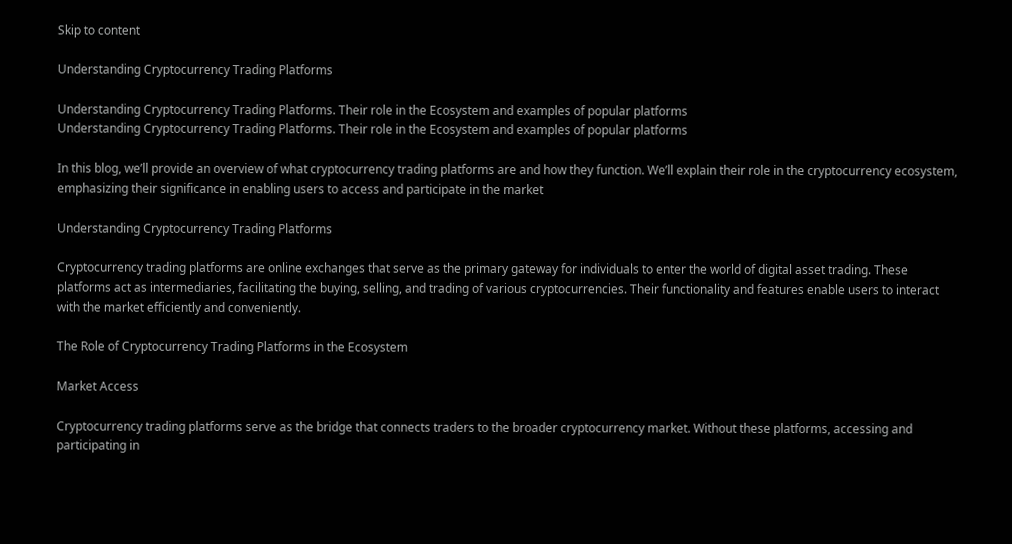Skip to content

Understanding Cryptocurrency Trading Platforms

Understanding Cryptocurrency Trading Platforms. Their role in the Ecosystem and examples of popular platforms
Understanding Cryptocurrency Trading Platforms. Their role in the Ecosystem and examples of popular platforms

In this blog, we’ll provide an overview of what cryptocurrency trading platforms are and how they function. We’ll explain their role in the cryptocurrency ecosystem, emphasizing their significance in enabling users to access and participate in the market

Understanding Cryptocurrency Trading Platforms

Cryptocurrency trading platforms are online exchanges that serve as the primary gateway for individuals to enter the world of digital asset trading. These platforms act as intermediaries, facilitating the buying, selling, and trading of various cryptocurrencies. Their functionality and features enable users to interact with the market efficiently and conveniently.

The Role of Cryptocurrency Trading Platforms in the Ecosystem

Market Access

Cryptocurrency trading platforms serve as the bridge that connects traders to the broader cryptocurrency market. Without these platforms, accessing and participating in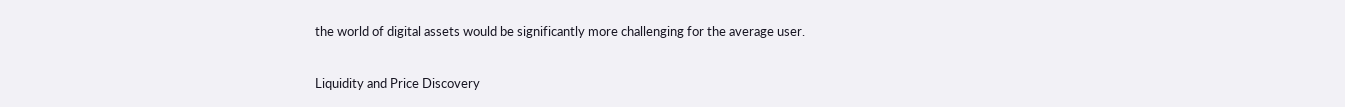the world of digital assets would be significantly more challenging for the average user.

Liquidity and Price Discovery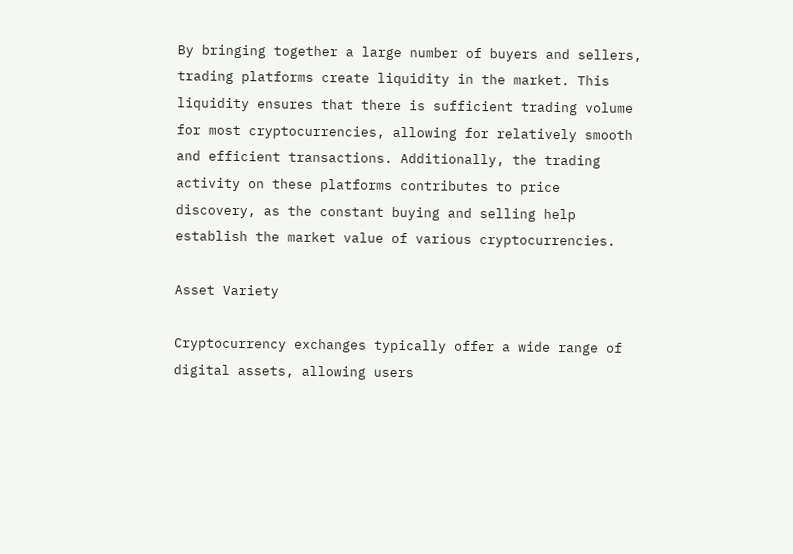By bringing together a large number of buyers and sellers, trading platforms create liquidity in the market. This liquidity ensures that there is sufficient trading volume for most cryptocurrencies, allowing for relatively smooth and efficient transactions. Additionally, the trading activity on these platforms contributes to price discovery, as the constant buying and selling help establish the market value of various cryptocurrencies.

Asset Variety

Cryptocurrency exchanges typically offer a wide range of digital assets, allowing users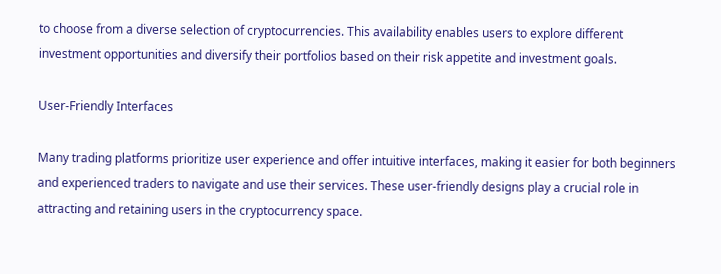to choose from a diverse selection of cryptocurrencies. This availability enables users to explore different investment opportunities and diversify their portfolios based on their risk appetite and investment goals.

User-Friendly Interfaces

Many trading platforms prioritize user experience and offer intuitive interfaces, making it easier for both beginners and experienced traders to navigate and use their services. These user-friendly designs play a crucial role in attracting and retaining users in the cryptocurrency space.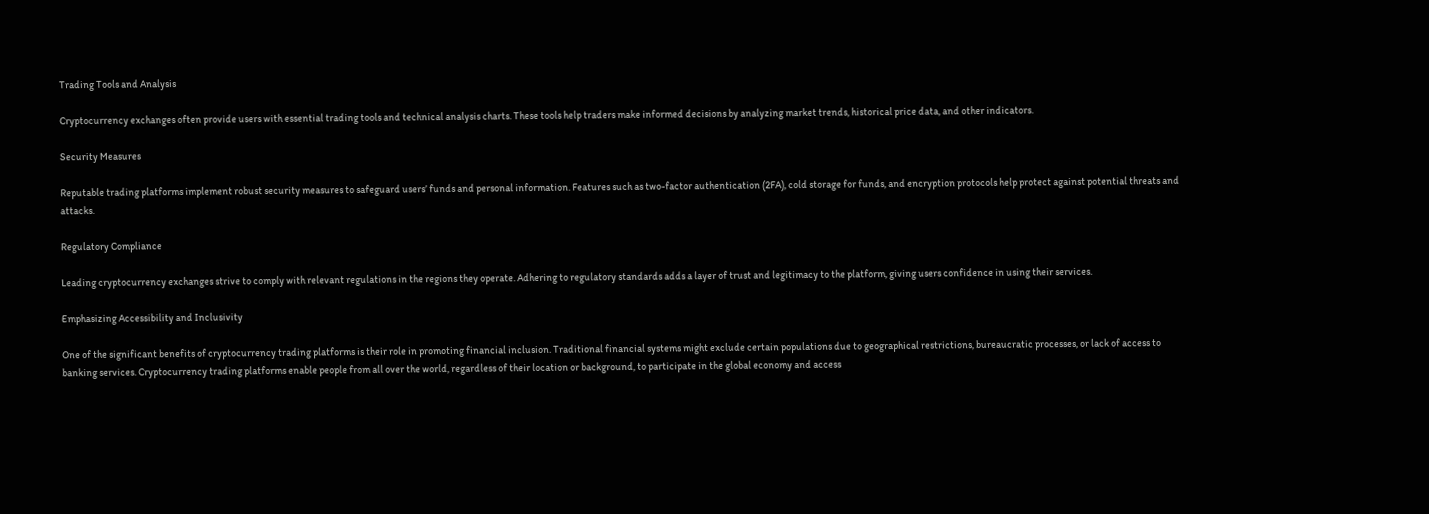Trading Tools and Analysis

Cryptocurrency exchanges often provide users with essential trading tools and technical analysis charts. These tools help traders make informed decisions by analyzing market trends, historical price data, and other indicators.

Security Measures

Reputable trading platforms implement robust security measures to safeguard users’ funds and personal information. Features such as two-factor authentication (2FA), cold storage for funds, and encryption protocols help protect against potential threats and attacks.

Regulatory Compliance

Leading cryptocurrency exchanges strive to comply with relevant regulations in the regions they operate. Adhering to regulatory standards adds a layer of trust and legitimacy to the platform, giving users confidence in using their services.

Emphasizing Accessibility and Inclusivity

One of the significant benefits of cryptocurrency trading platforms is their role in promoting financial inclusion. Traditional financial systems might exclude certain populations due to geographical restrictions, bureaucratic processes, or lack of access to banking services. Cryptocurrency trading platforms enable people from all over the world, regardless of their location or background, to participate in the global economy and access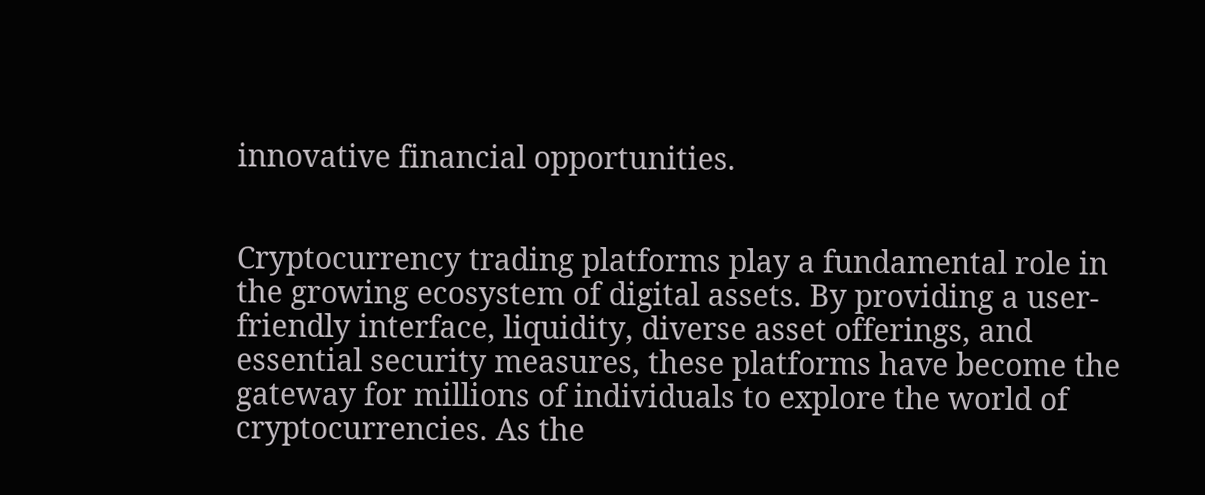innovative financial opportunities.


Cryptocurrency trading platforms play a fundamental role in the growing ecosystem of digital assets. By providing a user-friendly interface, liquidity, diverse asset offerings, and essential security measures, these platforms have become the gateway for millions of individuals to explore the world of cryptocurrencies. As the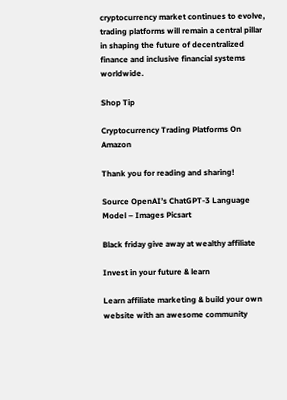cryptocurrency market continues to evolve, trading platforms will remain a central pillar in shaping the future of decentralized finance and inclusive financial systems worldwide.

Shop Tip

Cryptocurrency Trading Platforms On Amazon

Thank you for reading and sharing!

Source OpenAI’s ChatGPT-3 Language Model – Images Picsart

Black friday give away at wealthy affiliate

Invest in your future & learn

Learn affiliate marketing & build your own website with an awesome community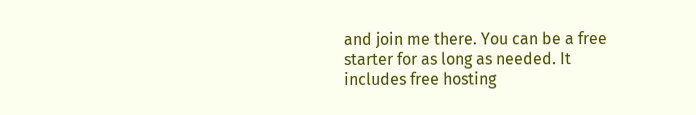and join me there. You can be a free starter for as long as needed. It includes free hosting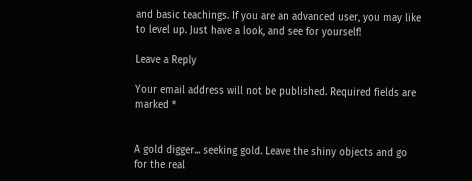and basic teachings. If you are an advanced user, you may like to level up. Just have a look, and see for yourself!

Leave a Reply

Your email address will not be published. Required fields are marked *


A gold digger... seeking gold. Leave the shiny objects and go for the real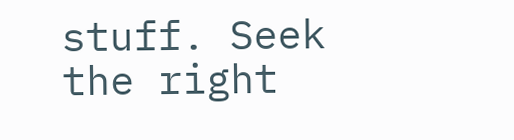stuff. Seek the right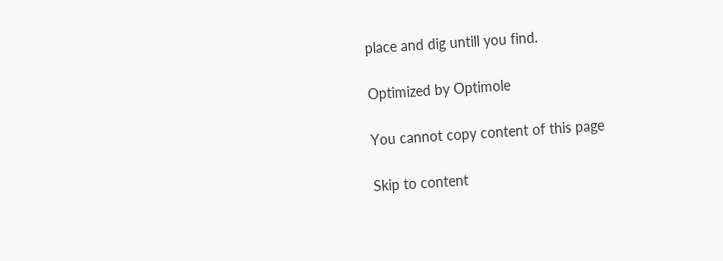place and dig untill you find.

Optimized by Optimole

You cannot copy content of this page

Skip to content